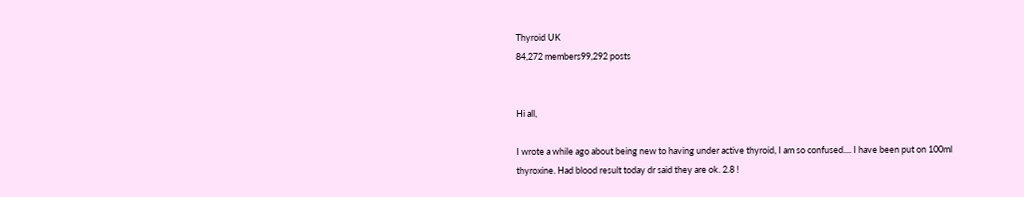Thyroid UK
84,272 members99,292 posts


Hi all,

I wrote a while ago about being new to having under active thyroid, I am so confused.... I have been put on 100ml thyroxine. Had blood result today dr said they are ok. 2.8 !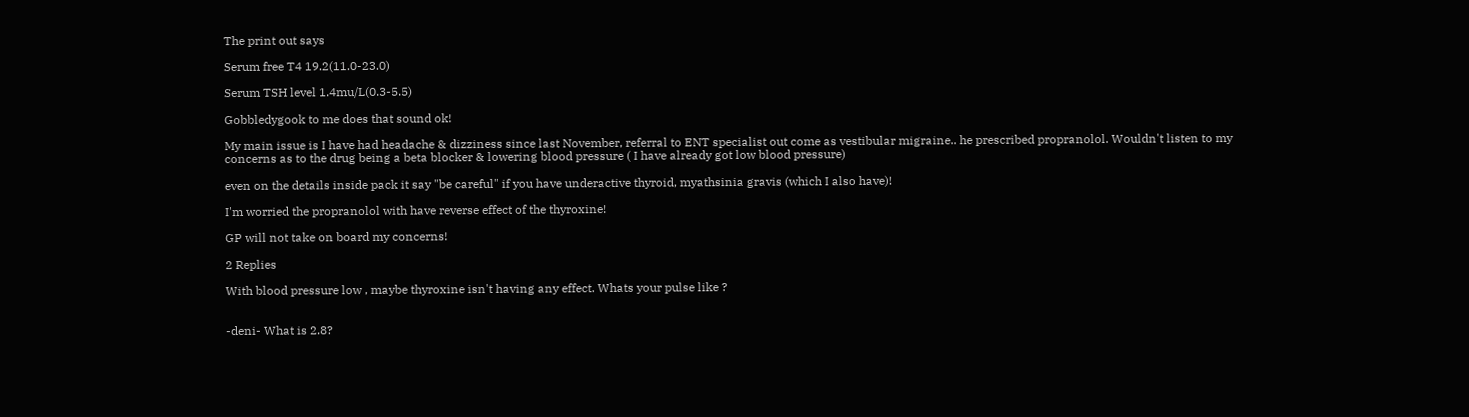The print out says

Serum free T4 19.2(11.0-23.0)

Serum TSH level 1.4mu/L(0.3-5.5)

Gobbledygook to me does that sound ok!

My main issue is I have had headache & dizziness since last November, referral to ENT specialist out come as vestibular migraine.. he prescribed propranolol. Wouldn't listen to my concerns as to the drug being a beta blocker & lowering blood pressure ( I have already got low blood pressure)

even on the details inside pack it say "be careful" if you have underactive thyroid, myathsinia gravis (which I also have)!

I'm worried the propranolol with have reverse effect of the thyroxine!

GP will not take on board my concerns!

2 Replies

With blood pressure low , maybe thyroxine isn't having any effect. Whats your pulse like ?


-deni- What is 2.8?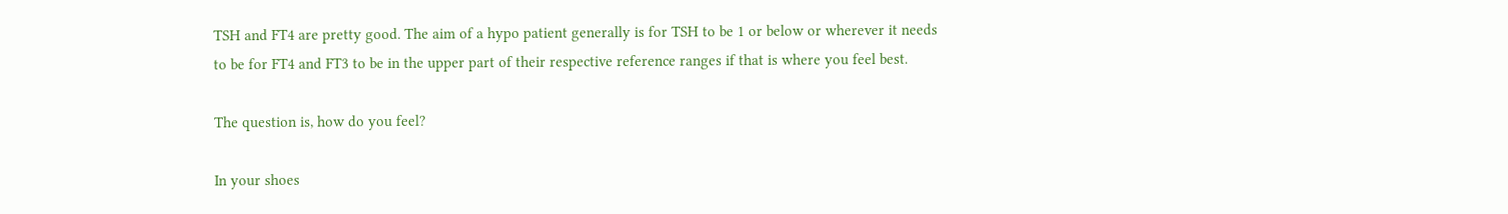TSH and FT4 are pretty good. The aim of a hypo patient generally is for TSH to be 1 or below or wherever it needs to be for FT4 and FT3 to be in the upper part of their respective reference ranges if that is where you feel best.

The question is, how do you feel?

In your shoes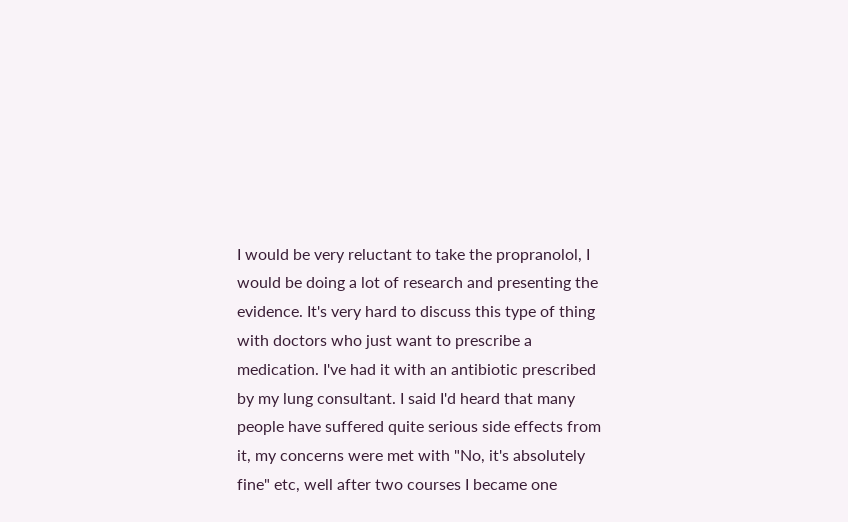I would be very reluctant to take the propranolol, I would be doing a lot of research and presenting the evidence. It's very hard to discuss this type of thing with doctors who just want to prescribe a medication. I've had it with an antibiotic prescribed by my lung consultant. I said I'd heard that many people have suffered quite serious side effects from it, my concerns were met with "No, it's absolutely fine" etc, well after two courses I became one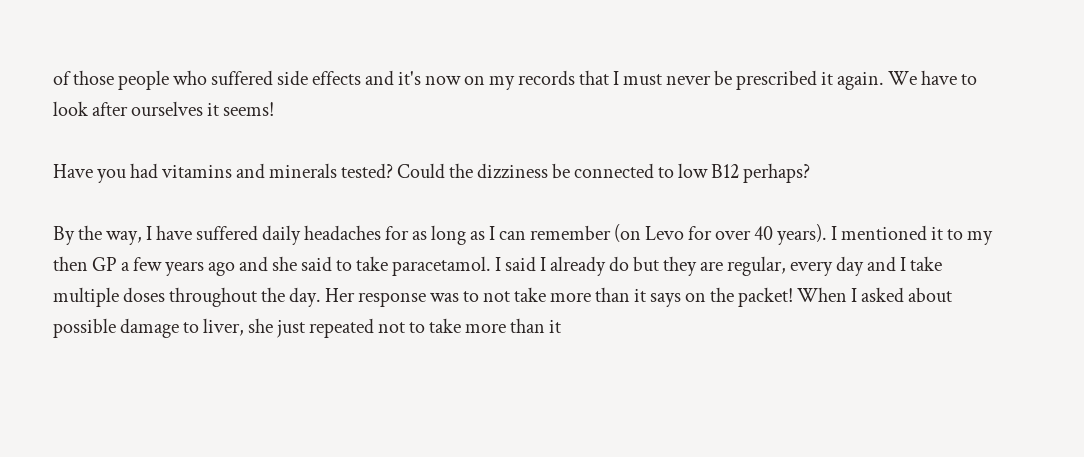of those people who suffered side effects and it's now on my records that I must never be prescribed it again. We have to look after ourselves it seems!

Have you had vitamins and minerals tested? Could the dizziness be connected to low B12 perhaps?

By the way, I have suffered daily headaches for as long as I can remember (on Levo for over 40 years). I mentioned it to my then GP a few years ago and she said to take paracetamol. I said I already do but they are regular, every day and I take multiple doses throughout the day. Her response was to not take more than it says on the packet! When I asked about possible damage to liver, she just repeated not to take more than it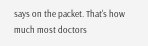says on the packet. That's how much most doctors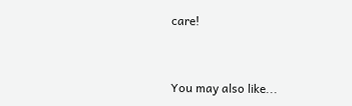care!


You may also like...